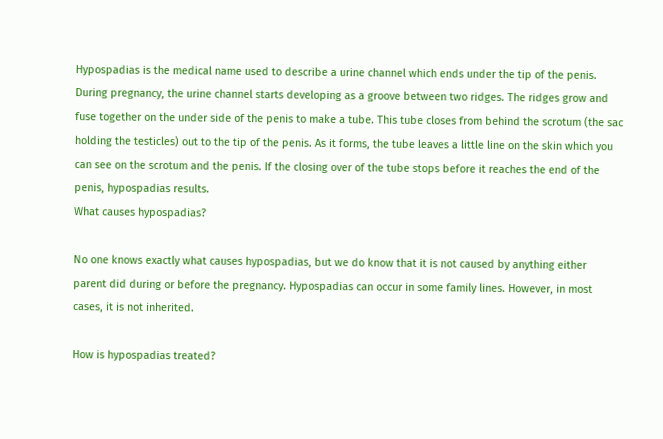Hypospadias is the medical name used to describe a urine channel which ends under the tip of the penis. During pregnancy, the urine channel starts developing as a groove between two ridges. The ridges grow and fuse together on the under side of the penis to make a tube. This tube closes from behind the scrotum (the sac holding the testicles) out to the tip of the penis. As it forms, the tube leaves a little line on the skin which you can see on the scrotum and the penis. If the closing over of the tube stops before it reaches the end of the penis, hypospadias results.
What causes hypospadias?

No one knows exactly what causes hypospadias, but we do know that it is not caused by anything either parent did during or before the pregnancy. Hypospadias can occur in some family lines. However, in most cases, it is not inherited.

How is hypospadias treated?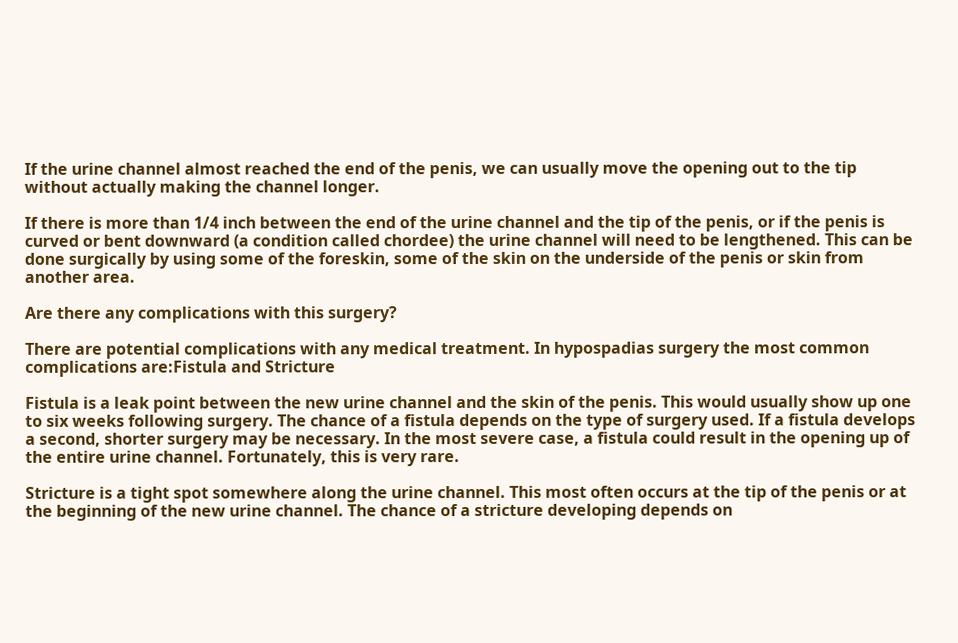If the urine channel almost reached the end of the penis, we can usually move the opening out to the tip without actually making the channel longer.

If there is more than 1/4 inch between the end of the urine channel and the tip of the penis, or if the penis is curved or bent downward (a condition called chordee) the urine channel will need to be lengthened. This can be done surgically by using some of the foreskin, some of the skin on the underside of the penis or skin from another area.

Are there any complications with this surgery?

There are potential complications with any medical treatment. In hypospadias surgery the most common complications are:Fistula and Stricture

Fistula is a leak point between the new urine channel and the skin of the penis. This would usually show up one to six weeks following surgery. The chance of a fistula depends on the type of surgery used. If a fistula develops a second, shorter surgery may be necessary. In the most severe case, a fistula could result in the opening up of the entire urine channel. Fortunately, this is very rare.

Stricture is a tight spot somewhere along the urine channel. This most often occurs at the tip of the penis or at the beginning of the new urine channel. The chance of a stricture developing depends on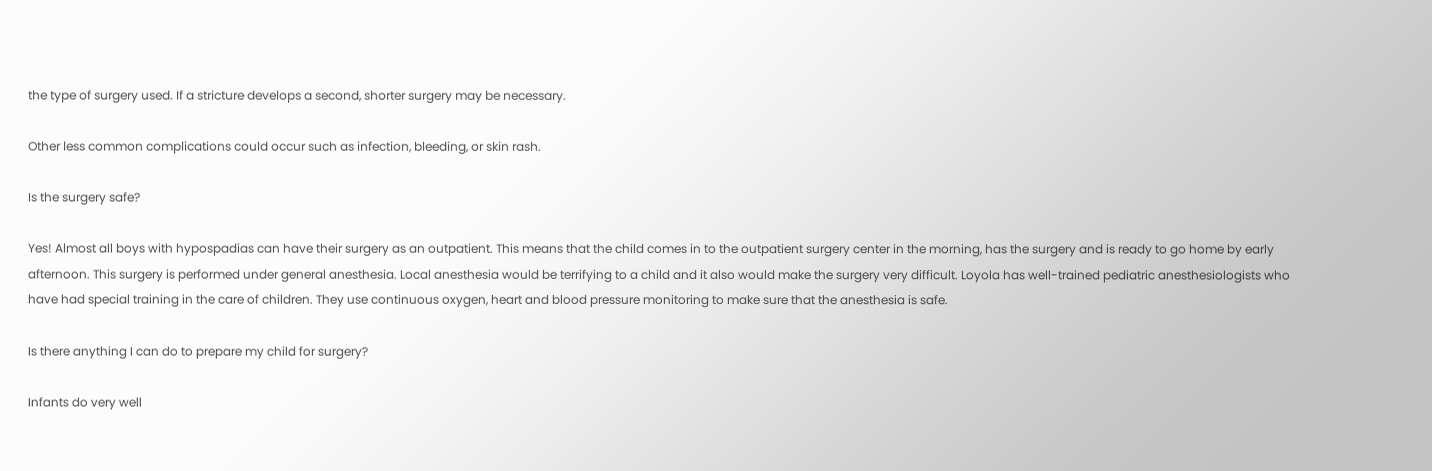the type of surgery used. If a stricture develops a second, shorter surgery may be necessary.

Other less common complications could occur such as infection, bleeding, or skin rash.

Is the surgery safe?

Yes! Almost all boys with hypospadias can have their surgery as an outpatient. This means that the child comes in to the outpatient surgery center in the morning, has the surgery and is ready to go home by early afternoon. This surgery is performed under general anesthesia. Local anesthesia would be terrifying to a child and it also would make the surgery very difficult. Loyola has well-trained pediatric anesthesiologists who have had special training in the care of children. They use continuous oxygen, heart and blood pressure monitoring to make sure that the anesthesia is safe.

Is there anything I can do to prepare my child for surgery?

Infants do very well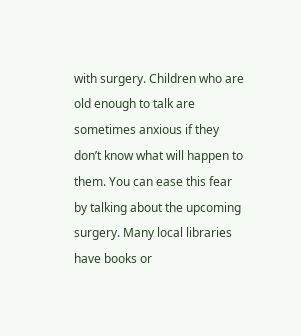with surgery. Children who are old enough to talk are sometimes anxious if they don’t know what will happen to them. You can ease this fear by talking about the upcoming surgery. Many local libraries have books or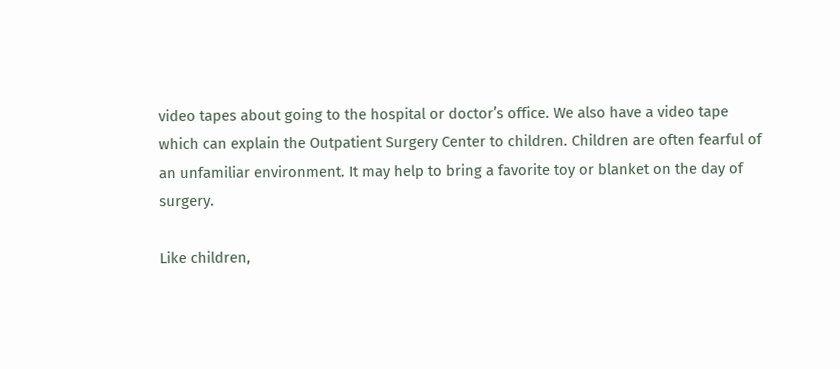video tapes about going to the hospital or doctor’s office. We also have a video tape which can explain the Outpatient Surgery Center to children. Children are often fearful of an unfamiliar environment. It may help to bring a favorite toy or blanket on the day of surgery.

Like children,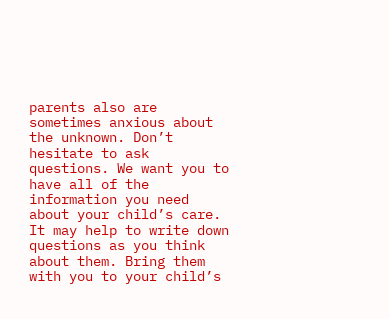parents also are sometimes anxious about the unknown. Don’t hesitate to ask questions. We want you to have all of the information you need about your child’s care. It may help to write down questions as you think about them. Bring them with you to your child’s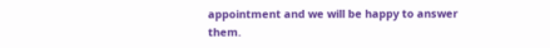appointment and we will be happy to answer them.